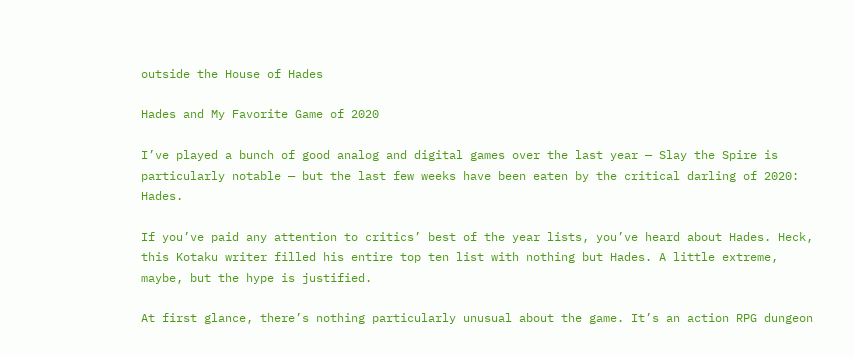outside the House of Hades

Hades and My Favorite Game of 2020

I’ve played a bunch of good analog and digital games over the last year — Slay the Spire is particularly notable — but the last few weeks have been eaten by the critical darling of 2020: Hades.

If you’ve paid any attention to critics’ best of the year lists, you’ve heard about Hades. Heck, this Kotaku writer filled his entire top ten list with nothing but Hades. A little extreme, maybe, but the hype is justified.

At first glance, there’s nothing particularly unusual about the game. It’s an action RPG dungeon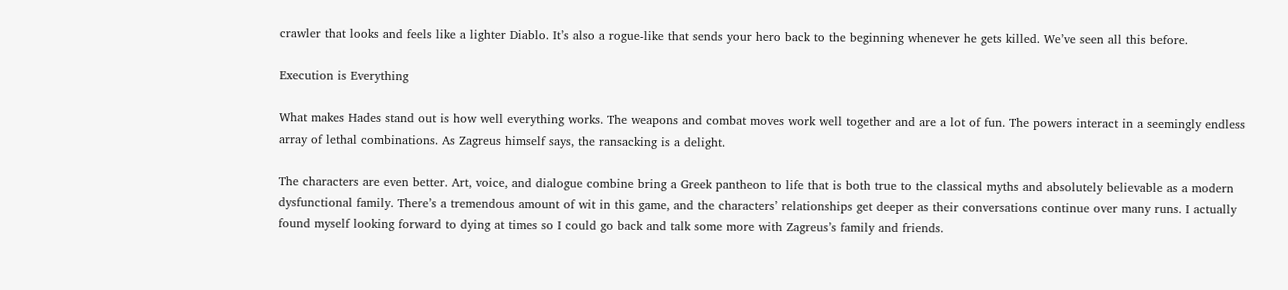crawler that looks and feels like a lighter Diablo. It’s also a rogue-like that sends your hero back to the beginning whenever he gets killed. We’ve seen all this before.

Execution is Everything

What makes Hades stand out is how well everything works. The weapons and combat moves work well together and are a lot of fun. The powers interact in a seemingly endless array of lethal combinations. As Zagreus himself says, the ransacking is a delight.

The characters are even better. Art, voice, and dialogue combine bring a Greek pantheon to life that is both true to the classical myths and absolutely believable as a modern dysfunctional family. There’s a tremendous amount of wit in this game, and the characters’ relationships get deeper as their conversations continue over many runs. I actually found myself looking forward to dying at times so I could go back and talk some more with Zagreus’s family and friends.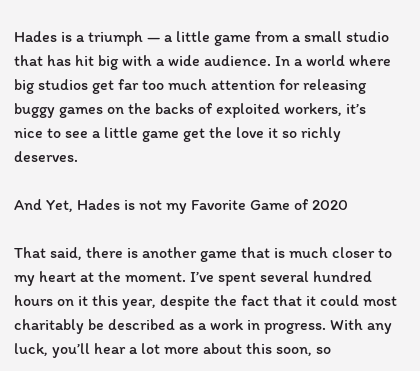Hades is a triumph — a little game from a small studio that has hit big with a wide audience. In a world where big studios get far too much attention for releasing buggy games on the backs of exploited workers, it’s nice to see a little game get the love it so richly deserves.

And Yet, Hades is not my Favorite Game of 2020

That said, there is another game that is much closer to my heart at the moment. I’ve spent several hundred hours on it this year, despite the fact that it could most charitably be described as a work in progress. With any luck, you’ll hear a lot more about this soon, so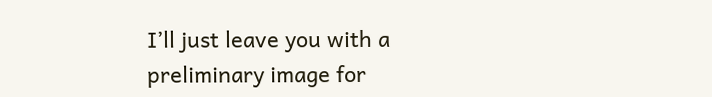I’ll just leave you with a preliminary image for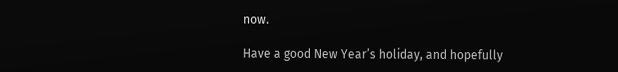now.

Have a good New Year’s holiday, and hopefully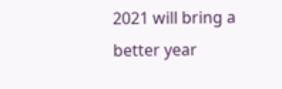2021 will bring a better year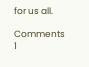for us all.

Comments 1